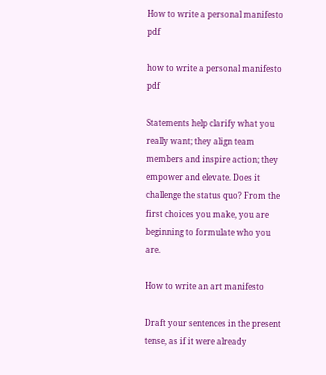How to write a personal manifesto pdf

how to write a personal manifesto pdf

Statements help clarify what you really want; they align team members and inspire action; they empower and elevate. Does it challenge the status quo? From the first choices you make, you are beginning to formulate who you are.

How to write an art manifesto

Draft your sentences in the present tense, as if it were already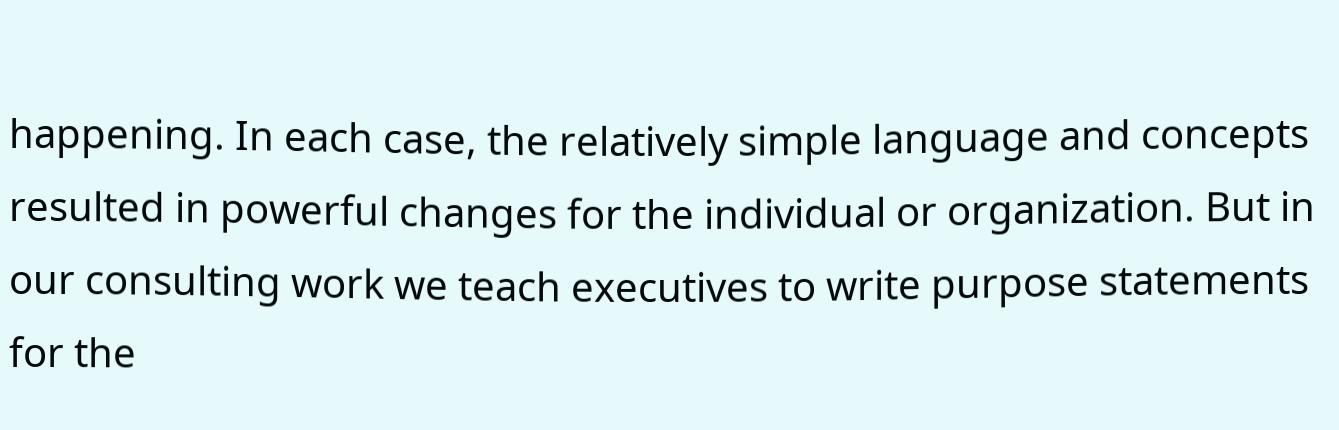happening. In each case, the relatively simple language and concepts resulted in powerful changes for the individual or organization. But in our consulting work we teach executives to write purpose statements for the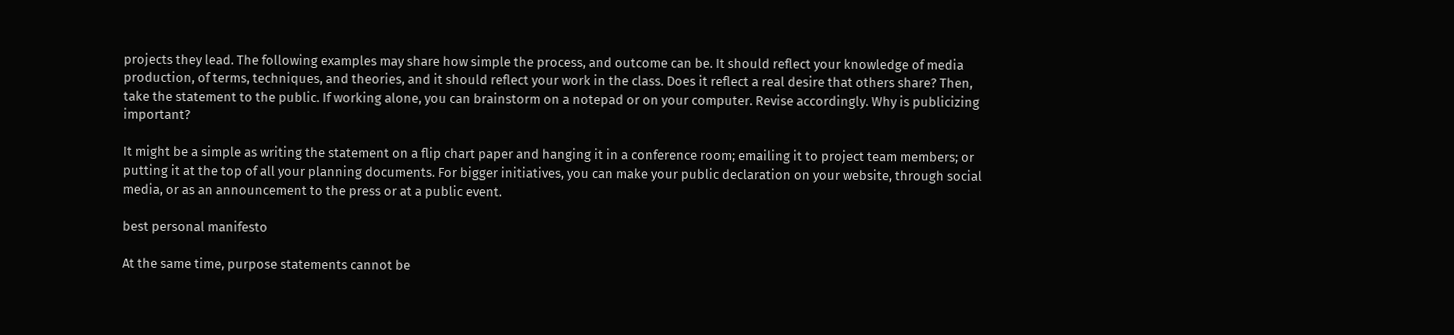projects they lead. The following examples may share how simple the process, and outcome can be. It should reflect your knowledge of media production, of terms, techniques, and theories, and it should reflect your work in the class. Does it reflect a real desire that others share? Then, take the statement to the public. If working alone, you can brainstorm on a notepad or on your computer. Revise accordingly. Why is publicizing important?

It might be a simple as writing the statement on a flip chart paper and hanging it in a conference room; emailing it to project team members; or putting it at the top of all your planning documents. For bigger initiatives, you can make your public declaration on your website, through social media, or as an announcement to the press or at a public event.

best personal manifesto

At the same time, purpose statements cannot be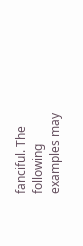fanciful. The following examples may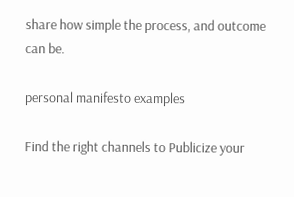share how simple the process, and outcome can be.

personal manifesto examples

Find the right channels to Publicize your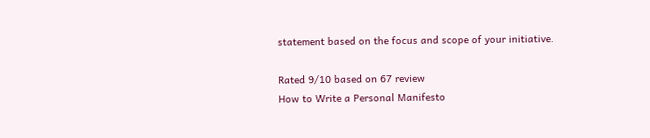statement based on the focus and scope of your initiative.

Rated 9/10 based on 67 review
How to Write a Personal Manifesto